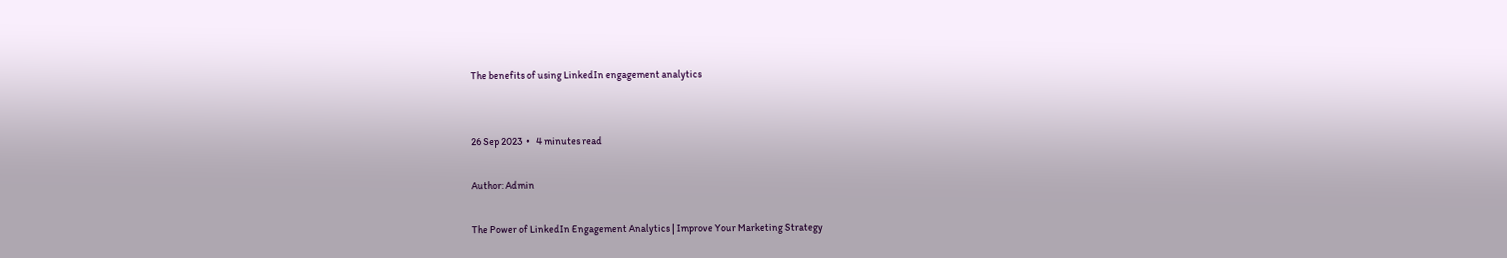The benefits of using LinkedIn engagement analytics


26 Sep 2023  •   4 minutes read

Author: Admin

The Power of LinkedIn Engagement Analytics | Improve Your Marketing Strategy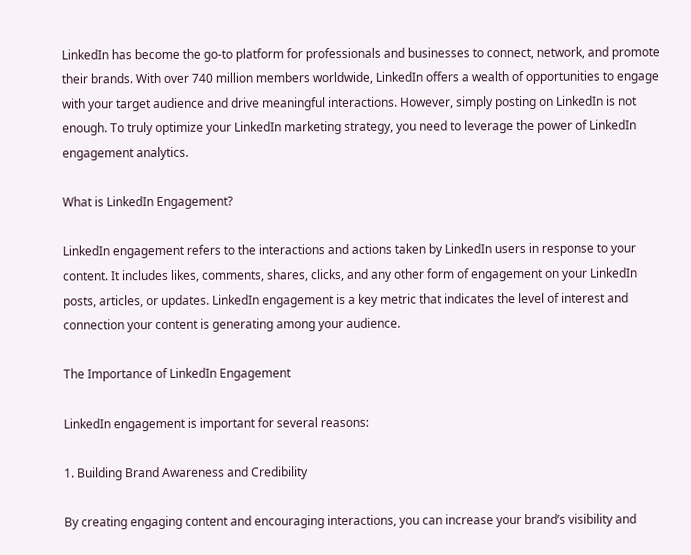LinkedIn has become the go-to platform for professionals and businesses to connect, network, and promote their brands. With over 740 million members worldwide, LinkedIn offers a wealth of opportunities to engage with your target audience and drive meaningful interactions. However, simply posting on LinkedIn is not enough. To truly optimize your LinkedIn marketing strategy, you need to leverage the power of LinkedIn engagement analytics.

What is LinkedIn Engagement?

LinkedIn engagement refers to the interactions and actions taken by LinkedIn users in response to your content. It includes likes, comments, shares, clicks, and any other form of engagement on your LinkedIn posts, articles, or updates. LinkedIn engagement is a key metric that indicates the level of interest and connection your content is generating among your audience.

The Importance of LinkedIn Engagement

LinkedIn engagement is important for several reasons:

1. Building Brand Awareness and Credibility

By creating engaging content and encouraging interactions, you can increase your brand’s visibility and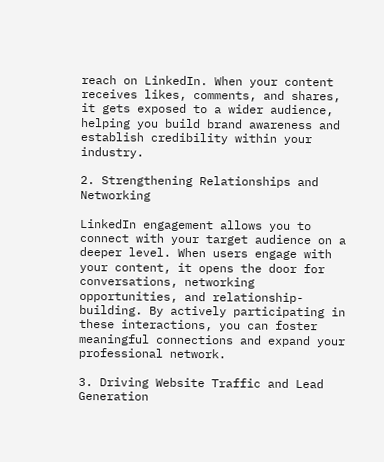reach on LinkedIn. When your content receives likes, comments, and shares, it gets exposed to a wider audience, helping you build brand awareness and establish credibility within your industry.

2. Strengthening Relationships and Networking

LinkedIn engagement allows you to connect with your target audience on a deeper level. When users engage with your content, it opens the door for conversations, networking opportunities, and relationship-building. By actively participating in these interactions, you can foster meaningful connections and expand your professional network.

3. Driving Website Traffic and Lead Generation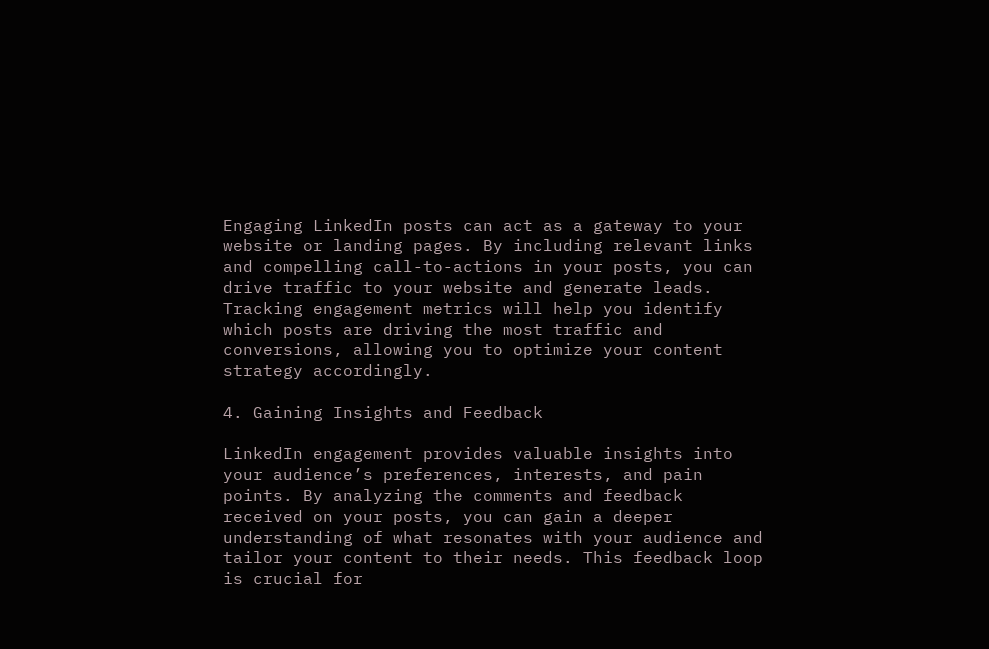Engaging LinkedIn posts can act as a gateway to your website or landing pages. By including relevant links and compelling call-to-actions in your posts, you can drive traffic to your website and generate leads. Tracking engagement metrics will help you identify which posts are driving the most traffic and conversions, allowing you to optimize your content strategy accordingly.

4. Gaining Insights and Feedback

LinkedIn engagement provides valuable insights into your audience’s preferences, interests, and pain points. By analyzing the comments and feedback received on your posts, you can gain a deeper understanding of what resonates with your audience and tailor your content to their needs. This feedback loop is crucial for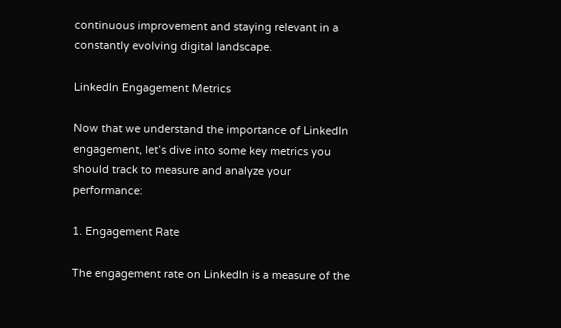continuous improvement and staying relevant in a constantly evolving digital landscape.

LinkedIn Engagement Metrics

Now that we understand the importance of LinkedIn engagement, let’s dive into some key metrics you should track to measure and analyze your performance:

1. Engagement Rate

The engagement rate on LinkedIn is a measure of the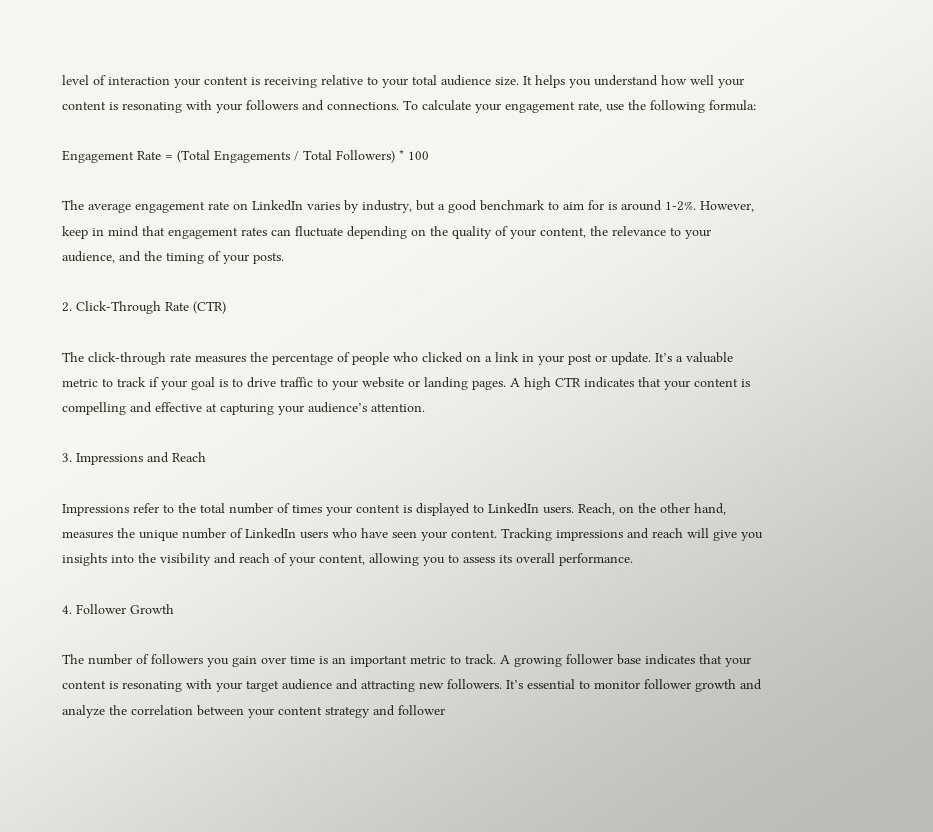level of interaction your content is receiving relative to your total audience size. It helps you understand how well your content is resonating with your followers and connections. To calculate your engagement rate, use the following formula:

Engagement Rate = (Total Engagements / Total Followers) * 100

The average engagement rate on LinkedIn varies by industry, but a good benchmark to aim for is around 1-2%. However, keep in mind that engagement rates can fluctuate depending on the quality of your content, the relevance to your audience, and the timing of your posts.

2. Click-Through Rate (CTR)

The click-through rate measures the percentage of people who clicked on a link in your post or update. It’s a valuable metric to track if your goal is to drive traffic to your website or landing pages. A high CTR indicates that your content is compelling and effective at capturing your audience’s attention.

3. Impressions and Reach

Impressions refer to the total number of times your content is displayed to LinkedIn users. Reach, on the other hand, measures the unique number of LinkedIn users who have seen your content. Tracking impressions and reach will give you insights into the visibility and reach of your content, allowing you to assess its overall performance.

4. Follower Growth

The number of followers you gain over time is an important metric to track. A growing follower base indicates that your content is resonating with your target audience and attracting new followers. It’s essential to monitor follower growth and analyze the correlation between your content strategy and follower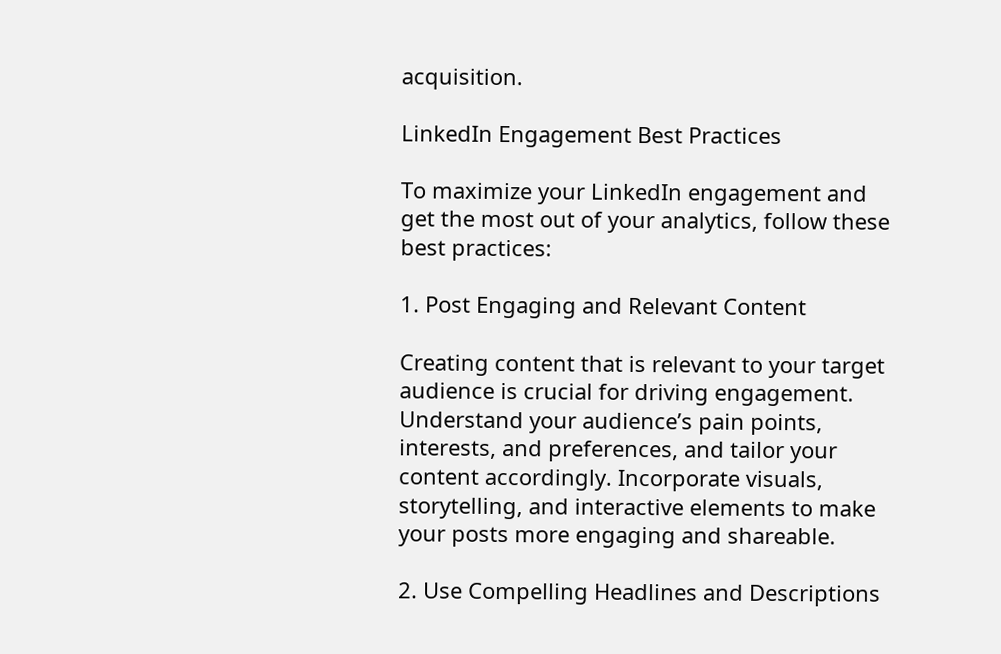acquisition.

LinkedIn Engagement Best Practices

To maximize your LinkedIn engagement and get the most out of your analytics, follow these best practices:

1. Post Engaging and Relevant Content

Creating content that is relevant to your target audience is crucial for driving engagement. Understand your audience’s pain points, interests, and preferences, and tailor your content accordingly. Incorporate visuals, storytelling, and interactive elements to make your posts more engaging and shareable.

2. Use Compelling Headlines and Descriptions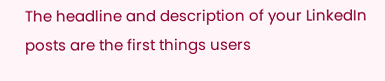The headline and description of your LinkedIn posts are the first things users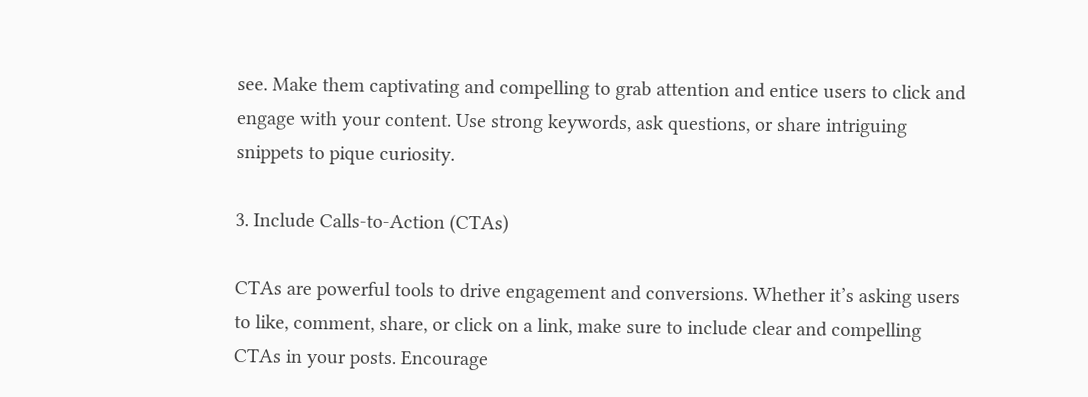see. Make them captivating and compelling to grab attention and entice users to click and engage with your content. Use strong keywords, ask questions, or share intriguing snippets to pique curiosity.

3. Include Calls-to-Action (CTAs)

CTAs are powerful tools to drive engagement and conversions. Whether it’s asking users to like, comment, share, or click on a link, make sure to include clear and compelling CTAs in your posts. Encourage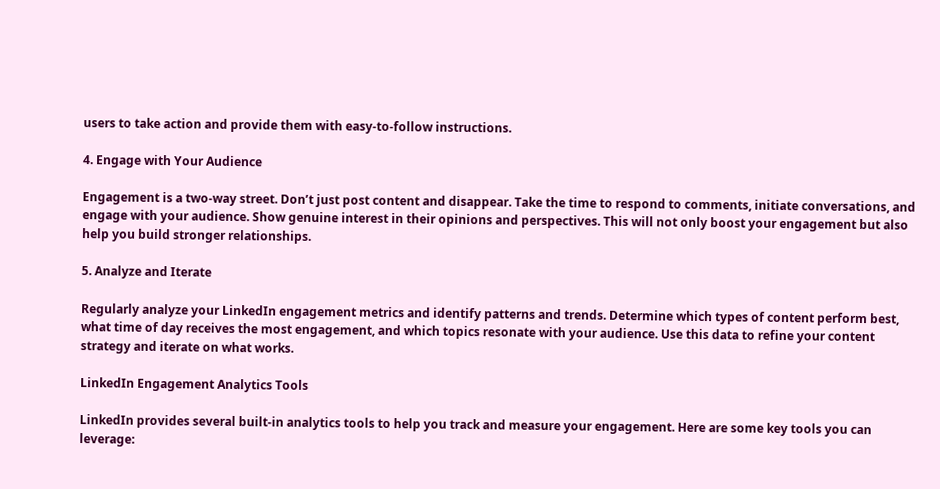users to take action and provide them with easy-to-follow instructions.

4. Engage with Your Audience

Engagement is a two-way street. Don’t just post content and disappear. Take the time to respond to comments, initiate conversations, and engage with your audience. Show genuine interest in their opinions and perspectives. This will not only boost your engagement but also help you build stronger relationships.

5. Analyze and Iterate

Regularly analyze your LinkedIn engagement metrics and identify patterns and trends. Determine which types of content perform best, what time of day receives the most engagement, and which topics resonate with your audience. Use this data to refine your content strategy and iterate on what works.

LinkedIn Engagement Analytics Tools

LinkedIn provides several built-in analytics tools to help you track and measure your engagement. Here are some key tools you can leverage: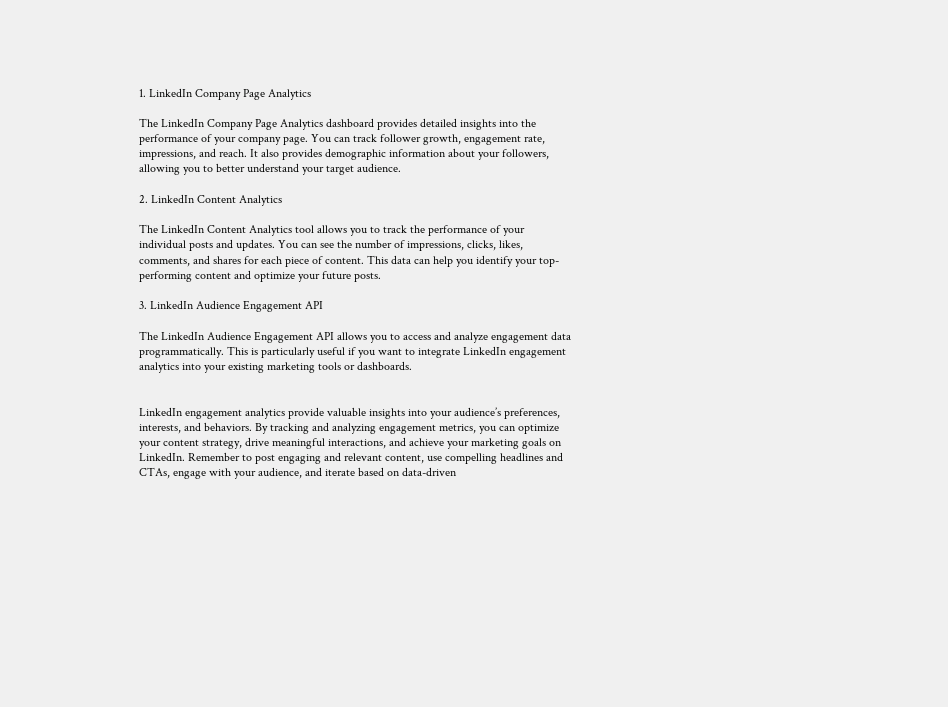1. LinkedIn Company Page Analytics

The LinkedIn Company Page Analytics dashboard provides detailed insights into the performance of your company page. You can track follower growth, engagement rate, impressions, and reach. It also provides demographic information about your followers, allowing you to better understand your target audience.

2. LinkedIn Content Analytics

The LinkedIn Content Analytics tool allows you to track the performance of your individual posts and updates. You can see the number of impressions, clicks, likes, comments, and shares for each piece of content. This data can help you identify your top-performing content and optimize your future posts.

3. LinkedIn Audience Engagement API

The LinkedIn Audience Engagement API allows you to access and analyze engagement data programmatically. This is particularly useful if you want to integrate LinkedIn engagement analytics into your existing marketing tools or dashboards.


LinkedIn engagement analytics provide valuable insights into your audience’s preferences, interests, and behaviors. By tracking and analyzing engagement metrics, you can optimize your content strategy, drive meaningful interactions, and achieve your marketing goals on LinkedIn. Remember to post engaging and relevant content, use compelling headlines and CTAs, engage with your audience, and iterate based on data-driven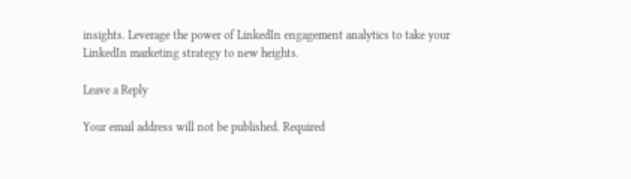insights. Leverage the power of LinkedIn engagement analytics to take your LinkedIn marketing strategy to new heights.

Leave a Reply

Your email address will not be published. Required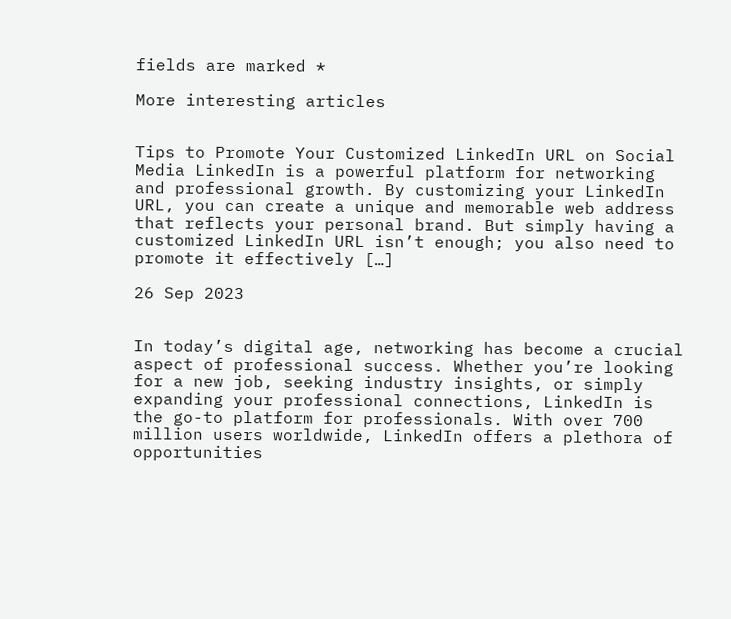fields are marked *

More interesting articles


Tips to Promote Your Customized LinkedIn URL on Social Media LinkedIn is a powerful platform for networking and professional growth. By customizing your LinkedIn URL, you can create a unique and memorable web address that reflects your personal brand. But simply having a customized LinkedIn URL isn’t enough; you also need to promote it effectively […]

26 Sep 2023


In today’s digital age, networking has become a crucial aspect of professional success. Whether you’re looking for a new job, seeking industry insights, or simply expanding your professional connections, LinkedIn is the go-to platform for professionals. With over 700 million users worldwide, LinkedIn offers a plethora of opportunities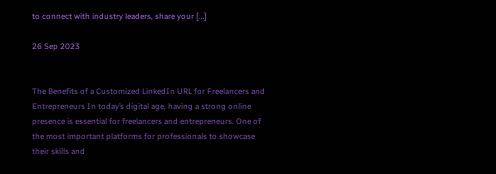to connect with industry leaders, share your […]

26 Sep 2023


The Benefits of a Customized LinkedIn URL for Freelancers and Entrepreneurs In today’s digital age, having a strong online presence is essential for freelancers and entrepreneurs. One of the most important platforms for professionals to showcase their skills and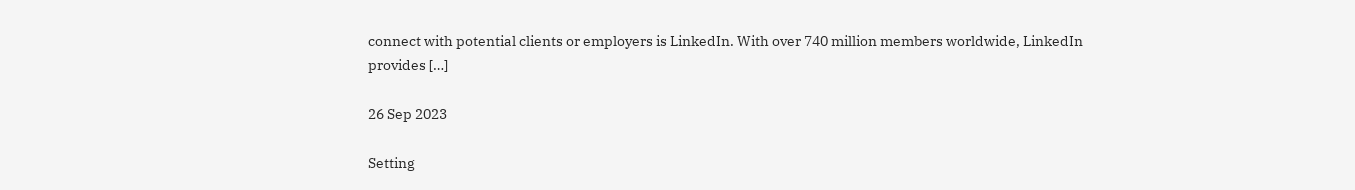connect with potential clients or employers is LinkedIn. With over 740 million members worldwide, LinkedIn provides […]

26 Sep 2023

Setting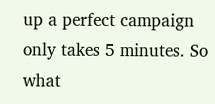up a perfect campaign only takes 5 minutes. So what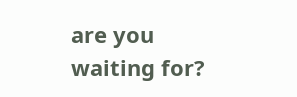are you waiting for?